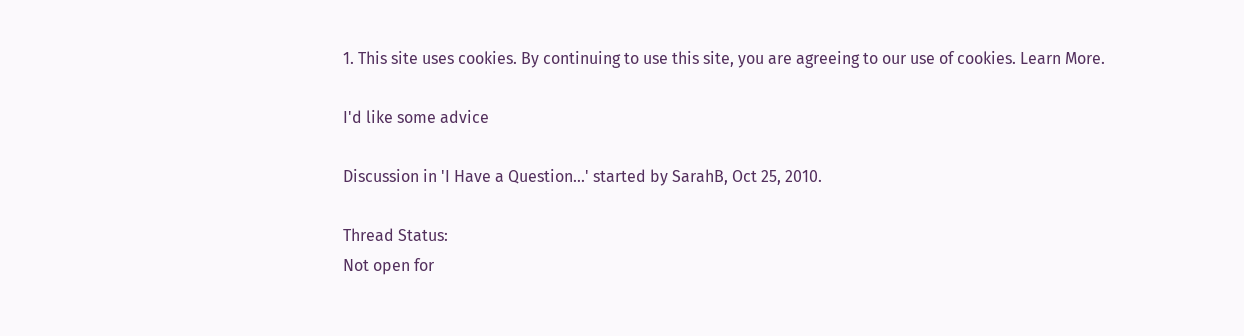1. This site uses cookies. By continuing to use this site, you are agreeing to our use of cookies. Learn More.

I'd like some advice

Discussion in 'I Have a Question...' started by SarahB, Oct 25, 2010.

Thread Status:
Not open for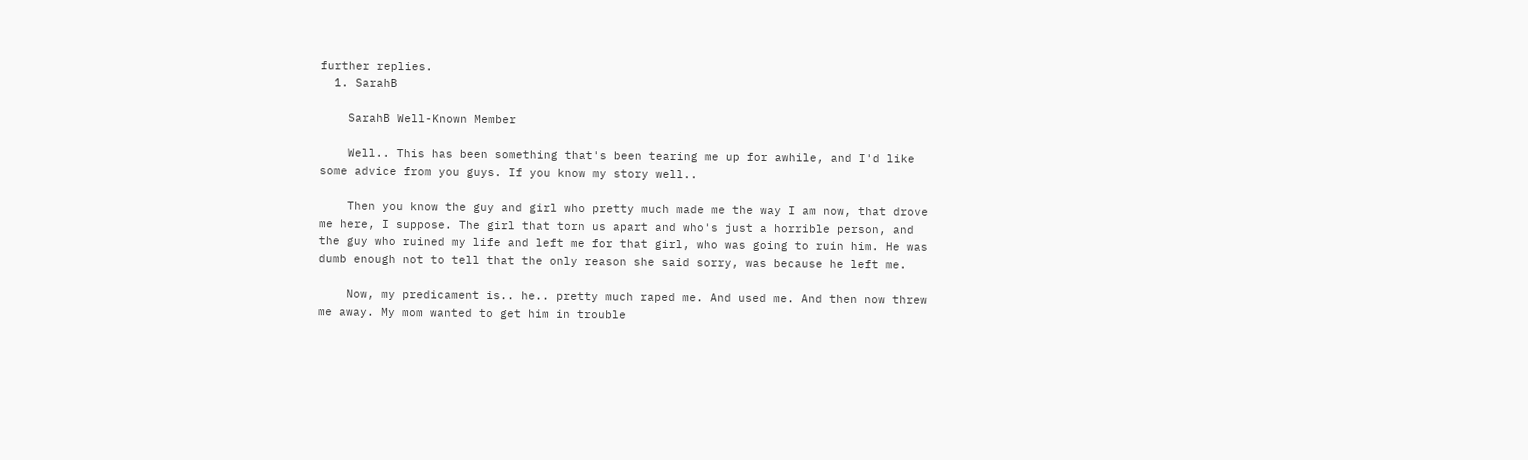further replies.
  1. SarahB

    SarahB Well-Known Member

    Well.. This has been something that's been tearing me up for awhile, and I'd like some advice from you guys. If you know my story well..

    Then you know the guy and girl who pretty much made me the way I am now, that drove me here, I suppose. The girl that torn us apart and who's just a horrible person, and the guy who ruined my life and left me for that girl, who was going to ruin him. He was dumb enough not to tell that the only reason she said sorry, was because he left me.

    Now, my predicament is.. he.. pretty much raped me. And used me. And then now threw me away. My mom wanted to get him in trouble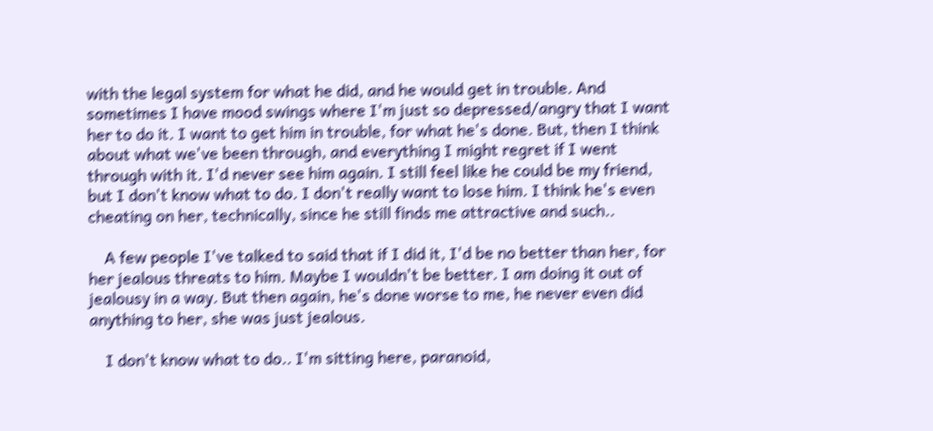with the legal system for what he did, and he would get in trouble. And sometimes I have mood swings where I'm just so depressed/angry that I want her to do it. I want to get him in trouble, for what he's done. But, then I think about what we've been through, and everything I might regret if I went through with it. I'd never see him again. I still feel like he could be my friend, but I don't know what to do. I don't really want to lose him. I think he's even cheating on her, technically, since he still finds me attractive and such..

    A few people I've talked to said that if I did it, I'd be no better than her, for her jealous threats to him. Maybe I wouldn't be better. I am doing it out of jealousy in a way. But then again, he's done worse to me, he never even did anything to her, she was just jealous.

    I don't know what to do.. I'm sitting here, paranoid,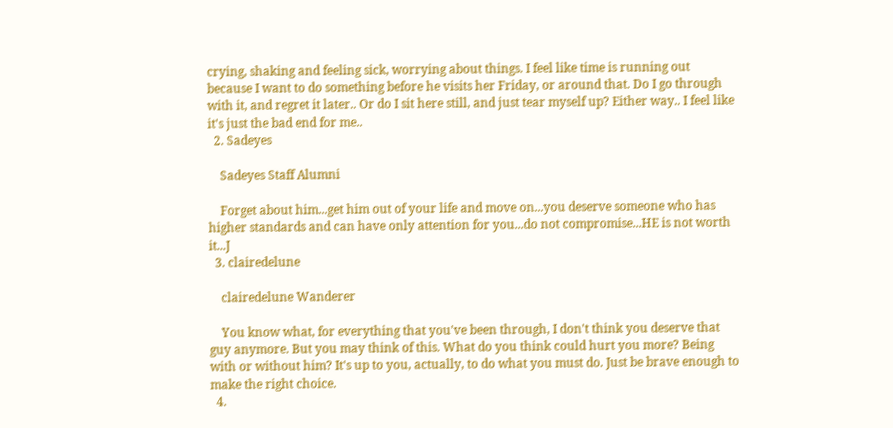crying, shaking and feeling sick, worrying about things. I feel like time is running out because I want to do something before he visits her Friday, or around that. Do I go through with it, and regret it later.. Or do I sit here still, and just tear myself up? Either way.. I feel like it's just the bad end for me..
  2. Sadeyes

    Sadeyes Staff Alumni

    Forget about him...get him out of your life and move on...you deserve someone who has higher standards and can have only attention for you...do not compromise...HE is not worth it...J
  3. clairedelune

    clairedelune Wanderer

    You know what, for everything that you've been through, I don't think you deserve that guy anymore. But you may think of this. What do you think could hurt you more? Being with or without him? It's up to you, actually, to do what you must do. Just be brave enough to make the right choice.
  4.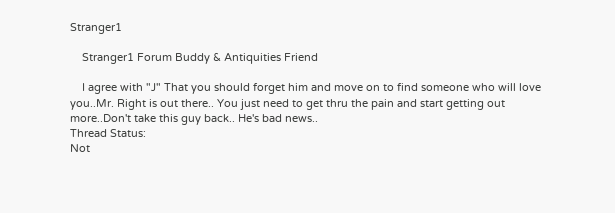Stranger1

    Stranger1 Forum Buddy & Antiquities Friend

    I agree with "J" That you should forget him and move on to find someone who will love you..Mr. Right is out there.. You just need to get thru the pain and start getting out more..Don't take this guy back.. He's bad news..
Thread Status:
Not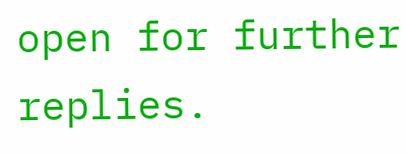open for further replies.